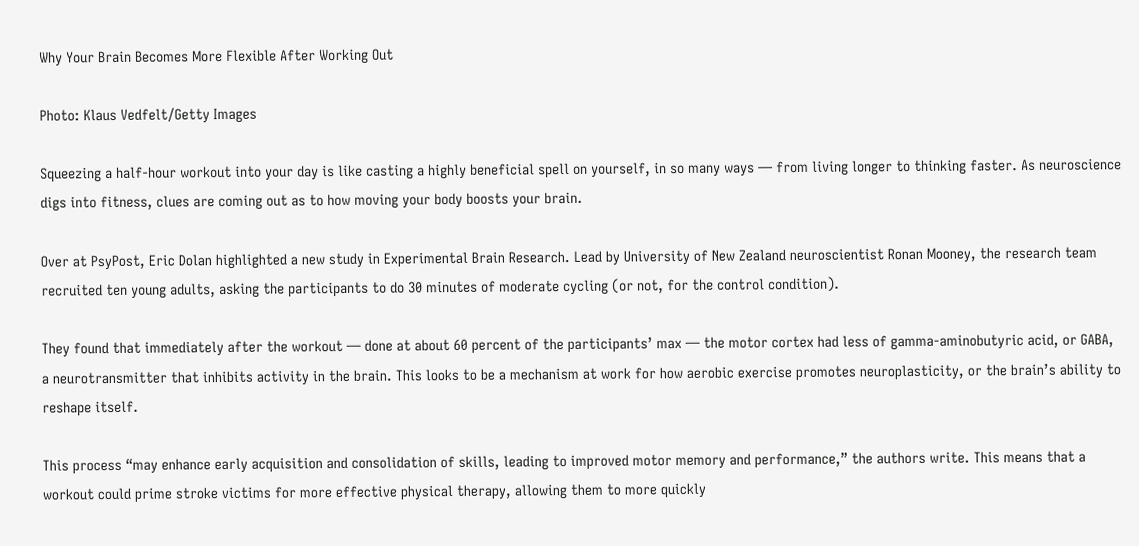Why Your Brain Becomes More Flexible After Working Out

Photo: Klaus Vedfelt/Getty Images

Squeezing a half-hour workout into your day is like casting a highly beneficial spell on yourself, in so many ways — from living longer to thinking faster. As neuroscience digs into fitness, clues are coming out as to how moving your body boosts your brain.

Over at PsyPost, Eric Dolan highlighted a new study in Experimental Brain Research. Lead by University of New Zealand neuroscientist Ronan Mooney, the research team recruited ten young adults, asking the participants to do 30 minutes of moderate cycling (or not, for the control condition).

They found that immediately after the workout — done at about 60 percent of the participants’ max — the motor cortex had less of gamma-aminobutyric acid, or GABA, a neurotransmitter that inhibits activity in the brain. This looks to be a mechanism at work for how aerobic exercise promotes neuroplasticity, or the brain’s ability to reshape itself.

This process “may enhance early acquisition and consolidation of skills, leading to improved motor memory and performance,” the authors write. This means that a workout could prime stroke victims for more effective physical therapy, allowing them to more quickly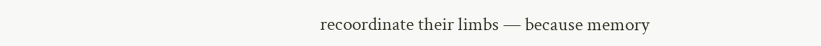recoordinate their limbs — because memory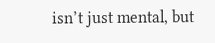isn’t just mental, but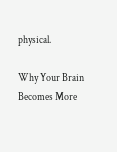physical.

Why Your Brain Becomes More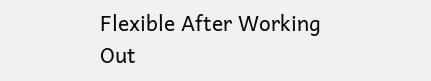Flexible After Working Out